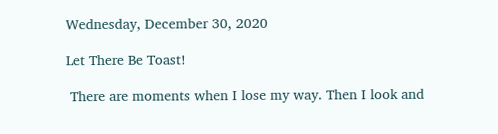Wednesday, December 30, 2020

Let There Be Toast!

 There are moments when I lose my way. Then I look and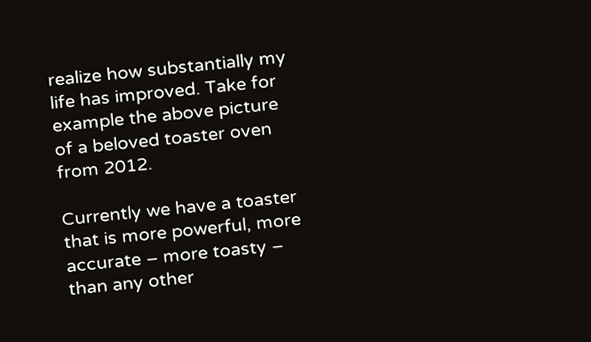realize how substantially my life has improved. Take for example the above picture of a beloved toaster oven from 2012.

Currently we have a toaster that is more powerful, more accurate – more toasty – than any other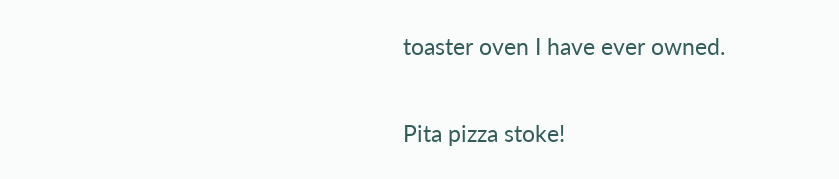toaster oven I have ever owned.

Pita pizza stoke!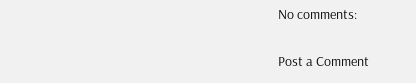No comments:

Post a Comment